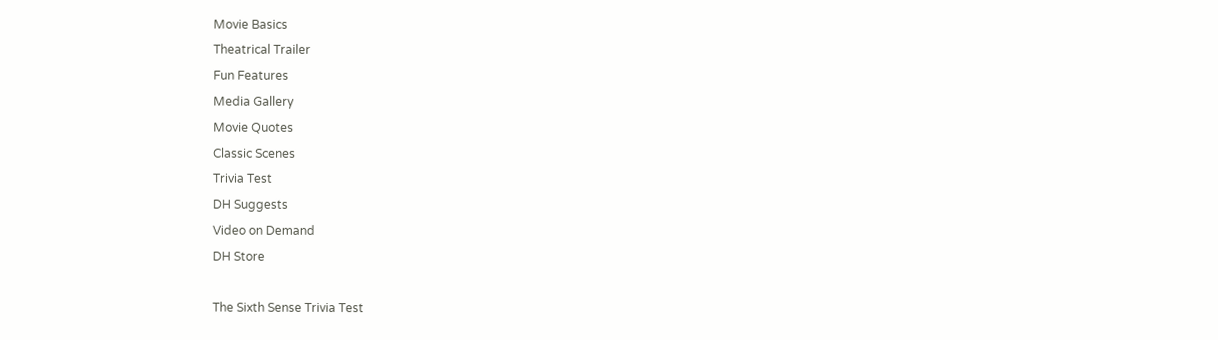Movie Basics
Theatrical Trailer
Fun Features
Media Gallery
Movie Quotes
Classic Scenes
Trivia Test
DH Suggests
Video on Demand
DH Store

The Sixth Sense Trivia Test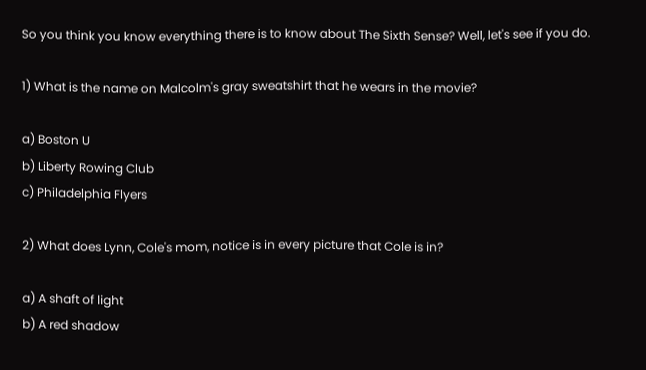So you think you know everything there is to know about The Sixth Sense? Well, let's see if you do.

1) What is the name on Malcolm's gray sweatshirt that he wears in the movie?

a) Boston U
b) Liberty Rowing Club
c) Philadelphia Flyers

2) What does Lynn, Cole's mom, notice is in every picture that Cole is in?

a) A shaft of light
b) A red shadow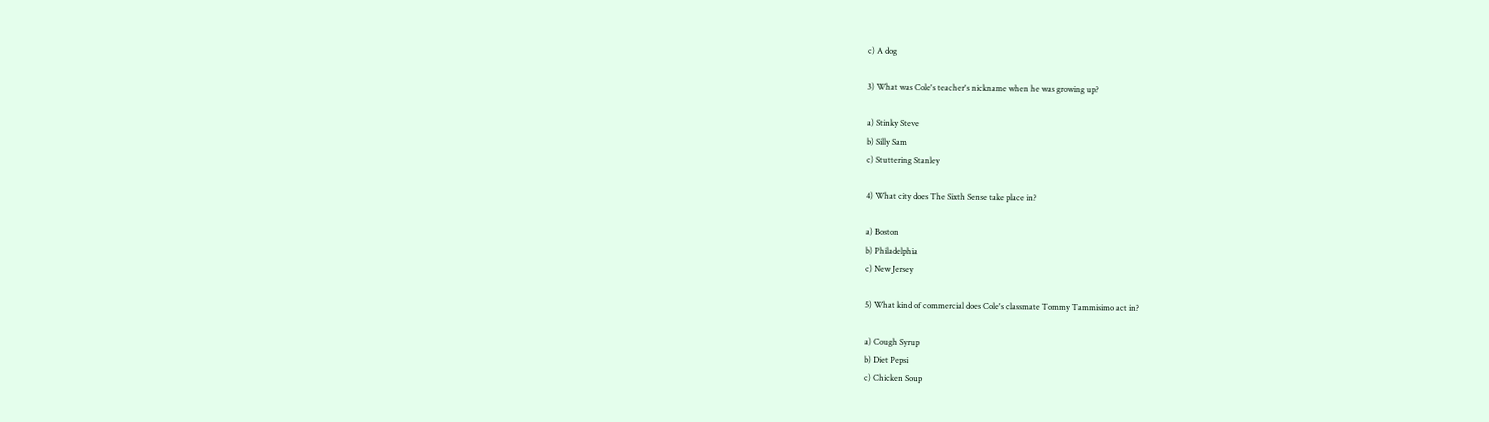c) A dog

3) What was Cole's teacher's nickname when he was growing up?

a) Stinky Steve
b) Silly Sam
c) Stuttering Stanley

4) What city does The Sixth Sense take place in?

a) Boston
b) Philadelphia
c) New Jersey

5) What kind of commercial does Cole's classmate Tommy Tammisimo act in?

a) Cough Syrup
b) Diet Pepsi
c) Chicken Soup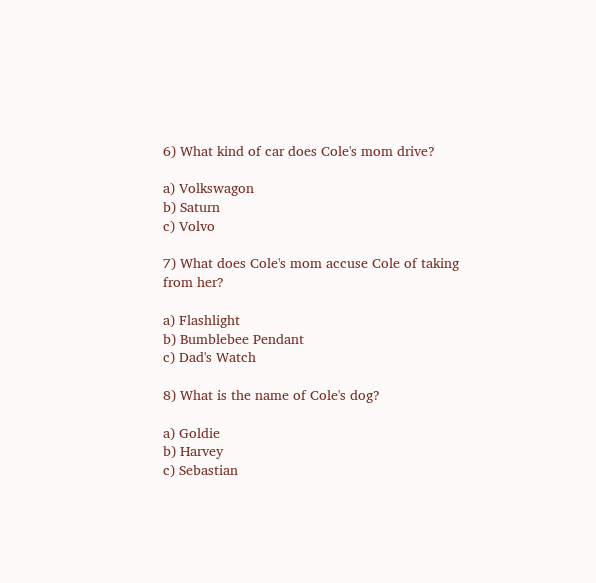6) What kind of car does Cole's mom drive?

a) Volkswagon
b) Saturn
c) Volvo

7) What does Cole's mom accuse Cole of taking from her?

a) Flashlight
b) Bumblebee Pendant
c) Dad's Watch

8) What is the name of Cole's dog?

a) Goldie
b) Harvey
c) Sebastian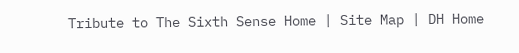Tribute to The Sixth Sense Home | Site Map | DH Home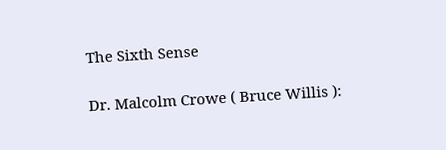The Sixth Sense

Dr. Malcolm Crowe ( Bruce Willis ):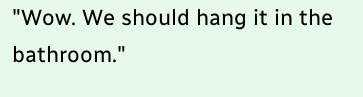"Wow. We should hang it in the bathroom."